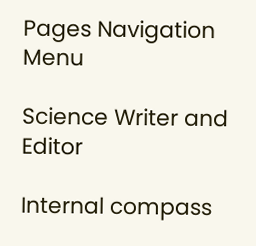Pages Navigation Menu

Science Writer and Editor

Internal compass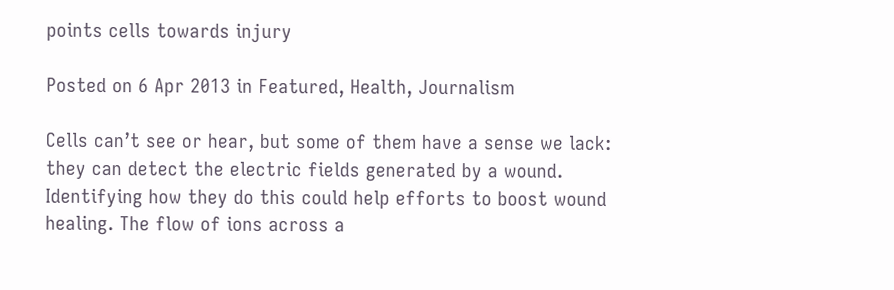points cells towards injury

Posted on 6 Apr 2013 in Featured, Health, Journalism

Cells can’t see or hear, but some of them have a sense we lack: they can detect the electric fields generated by a wound. Identifying how they do this could help efforts to boost wound healing. The flow of ions across a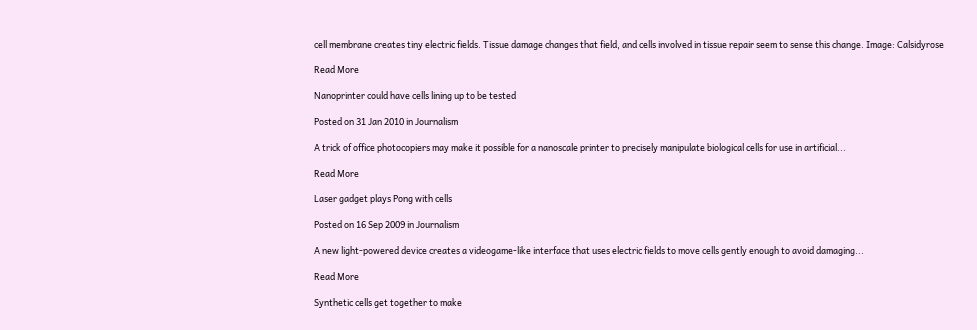cell membrane creates tiny electric fields. Tissue damage changes that field, and cells involved in tissue repair seem to sense this change. Image: Calsidyrose

Read More

Nanoprinter could have cells lining up to be tested

Posted on 31 Jan 2010 in Journalism

A trick of office photocopiers may make it possible for a nanoscale printer to precisely manipulate biological cells for use in artificial...

Read More

Laser gadget plays Pong with cells

Posted on 16 Sep 2009 in Journalism

A new light-powered device creates a videogame-like interface that uses electric fields to move cells gently enough to avoid damaging...

Read More

Synthetic cells get together to make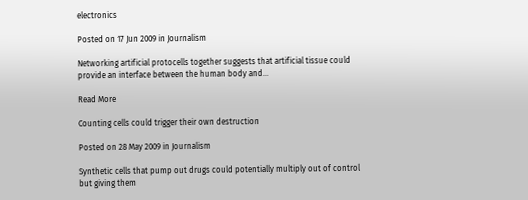electronics

Posted on 17 Jun 2009 in Journalism

Networking artificial protocells together suggests that artificial tissue could provide an interface between the human body and...

Read More

Counting cells could trigger their own destruction

Posted on 28 May 2009 in Journalism

Synthetic cells that pump out drugs could potentially multiply out of control but giving them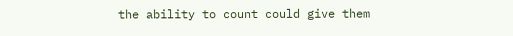the ability to count could give them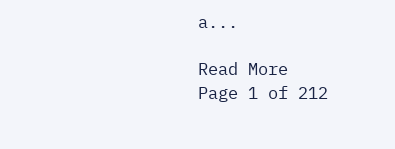a...

Read More
Page 1 of 212